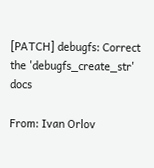[PATCH] debugfs: Correct the 'debugfs_create_str' docs

From: Ivan Orlov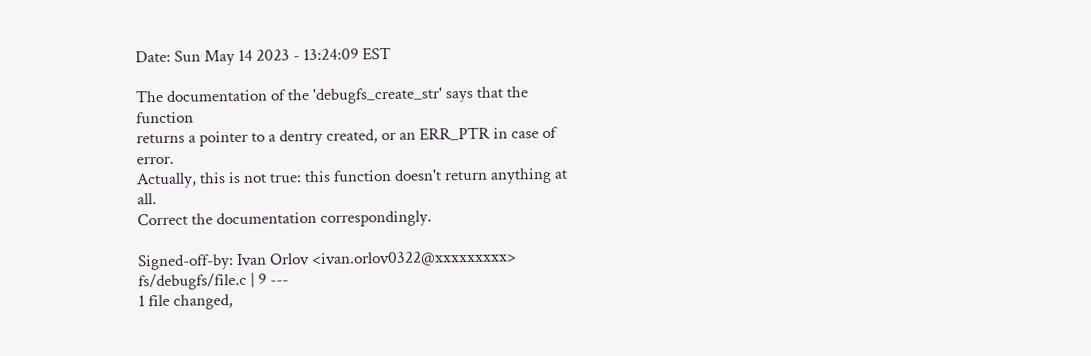Date: Sun May 14 2023 - 13:24:09 EST

The documentation of the 'debugfs_create_str' says that the function
returns a pointer to a dentry created, or an ERR_PTR in case of error.
Actually, this is not true: this function doesn't return anything at all.
Correct the documentation correspondingly.

Signed-off-by: Ivan Orlov <ivan.orlov0322@xxxxxxxxx>
fs/debugfs/file.c | 9 ---
1 file changed,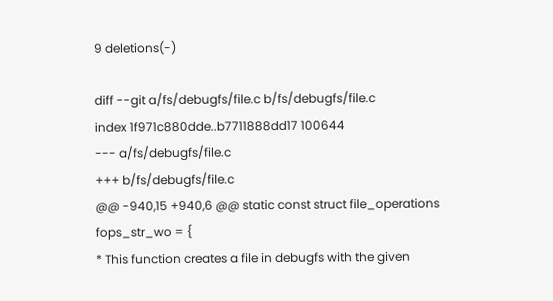9 deletions(-)

diff --git a/fs/debugfs/file.c b/fs/debugfs/file.c
index 1f971c880dde..b7711888dd17 100644
--- a/fs/debugfs/file.c
+++ b/fs/debugfs/file.c
@@ -940,15 +940,6 @@ static const struct file_operations fops_str_wo = {
* This function creates a file in debugfs with the given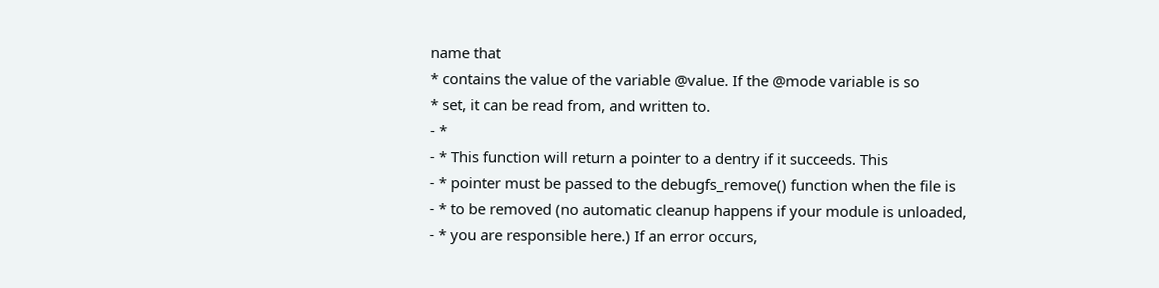name that
* contains the value of the variable @value. If the @mode variable is so
* set, it can be read from, and written to.
- *
- * This function will return a pointer to a dentry if it succeeds. This
- * pointer must be passed to the debugfs_remove() function when the file is
- * to be removed (no automatic cleanup happens if your module is unloaded,
- * you are responsible here.) If an error occurs,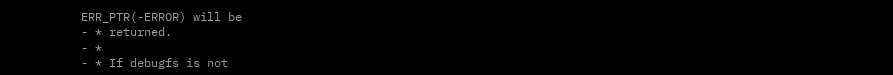ERR_PTR(-ERROR) will be
- * returned.
- *
- * If debugfs is not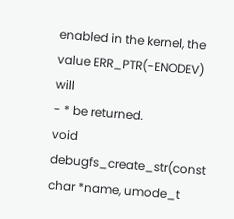enabled in the kernel, the value ERR_PTR(-ENODEV) will
- * be returned.
void debugfs_create_str(const char *name, umode_t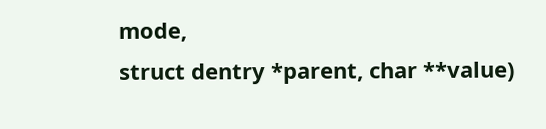mode,
struct dentry *parent, char **value)